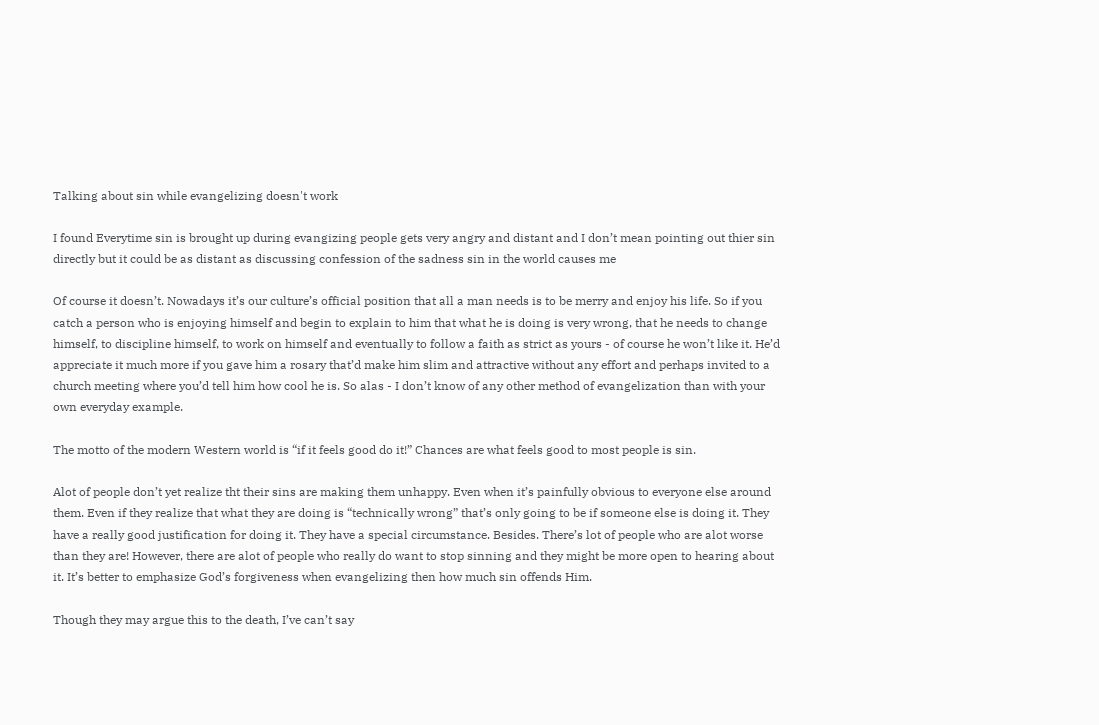Talking about sin while evangelizing doesn't work

I found Everytime sin is brought up during evangizing people gets very angry and distant and I don’t mean pointing out thier sin directly but it could be as distant as discussing confession of the sadness sin in the world causes me

Of course it doesn’t. Nowadays it’s our culture’s official position that all a man needs is to be merry and enjoy his life. So if you catch a person who is enjoying himself and begin to explain to him that what he is doing is very wrong, that he needs to change himself, to discipline himself, to work on himself and eventually to follow a faith as strict as yours - of course he won’t like it. He’d appreciate it much more if you gave him a rosary that’d make him slim and attractive without any effort and perhaps invited to a church meeting where you’d tell him how cool he is. So alas - I don’t know of any other method of evangelization than with your own everyday example.

The motto of the modern Western world is “if it feels good do it!” Chances are what feels good to most people is sin.

Alot of people don’t yet realize tht their sins are making them unhappy. Even when it’s painfully obvious to everyone else around them. Even if they realize that what they are doing is “technically wrong” that’s only going to be if someone else is doing it. They have a really good justification for doing it. They have a special circumstance. Besides. There’s lot of people who are alot worse than they are! However, there are alot of people who really do want to stop sinning and they might be more open to hearing about it. It’s better to emphasize God’s forgiveness when evangelizing then how much sin offends Him.

Though they may argue this to the death, I’ve can’t say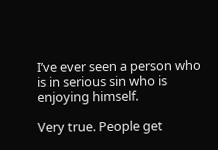I’ve ever seen a person who is in serious sin who is enjoying himself.

Very true. People get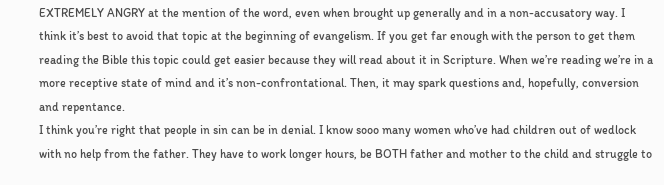EXTREMELY ANGRY at the mention of the word, even when brought up generally and in a non-accusatory way. I think it’s best to avoid that topic at the beginning of evangelism. If you get far enough with the person to get them reading the Bible this topic could get easier because they will read about it in Scripture. When we’re reading we’re in a more receptive state of mind and it’s non-confrontational. Then, it may spark questions and, hopefully, conversion and repentance.
I think you’re right that people in sin can be in denial. I know sooo many women who’ve had children out of wedlock with no help from the father. They have to work longer hours, be BOTH father and mother to the child and struggle to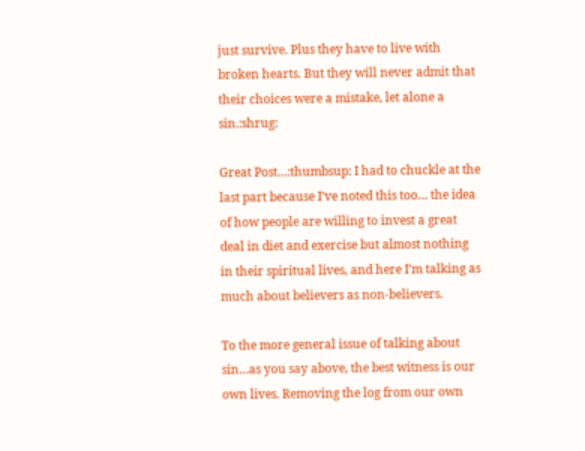just survive. Plus they have to live with broken hearts. But they will never admit that their choices were a mistake, let alone a sin.:shrug:

Great Post…:thumbsup: I had to chuckle at the last part because I’ve noted this too… the idea of how people are willing to invest a great deal in diet and exercise but almost nothing in their spiritual lives, and here I’m talking as much about believers as non-believers.

To the more general issue of talking about sin…as you say above, the best witness is our own lives. Removing the log from our own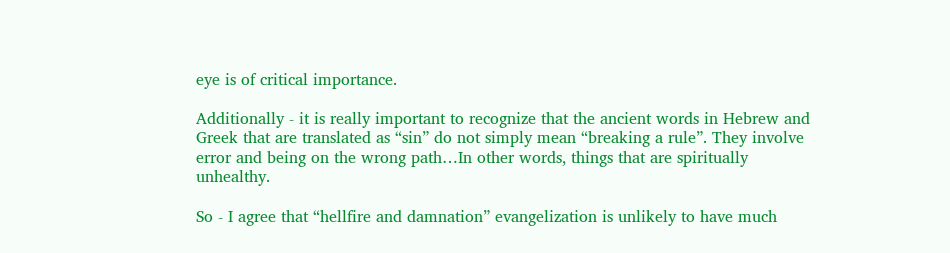eye is of critical importance.

Additionally - it is really important to recognize that the ancient words in Hebrew and Greek that are translated as “sin” do not simply mean “breaking a rule”. They involve error and being on the wrong path…In other words, things that are spiritually unhealthy.

So - I agree that “hellfire and damnation” evangelization is unlikely to have much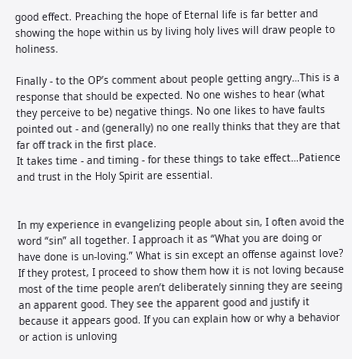good effect. Preaching the hope of Eternal life is far better and showing the hope within us by living holy lives will draw people to holiness.

Finally - to the OP’s comment about people getting angry…This is a response that should be expected. No one wishes to hear (what they perceive to be) negative things. No one likes to have faults pointed out - and (generally) no one really thinks that they are that far off track in the first place.
It takes time - and timing - for these things to take effect…Patience and trust in the Holy Spirit are essential.


In my experience in evangelizing people about sin, I often avoid the word “sin” all together. I approach it as “What you are doing or have done is un-loving.” What is sin except an offense against love? If they protest, I proceed to show them how it is not loving because most of the time people aren’t deliberately sinning they are seeing an apparent good. They see the apparent good and justify it because it appears good. If you can explain how or why a behavior or action is unloving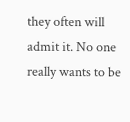they often will admit it. No one really wants to be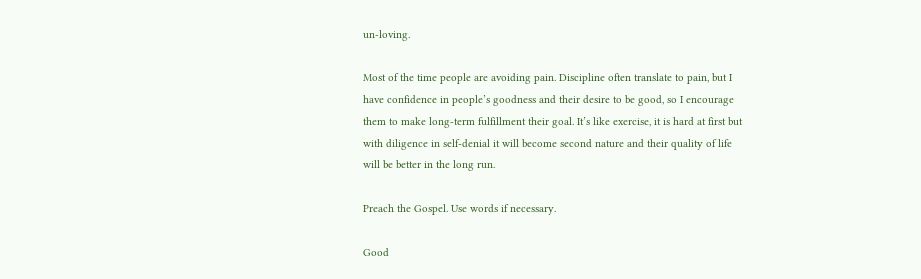un-loving.

Most of the time people are avoiding pain. Discipline often translate to pain, but I have confidence in people’s goodness and their desire to be good, so I encourage them to make long-term fulfillment their goal. It’s like exercise, it is hard at first but with diligence in self-denial it will become second nature and their quality of life will be better in the long run.

Preach the Gospel. Use words if necessary.

Good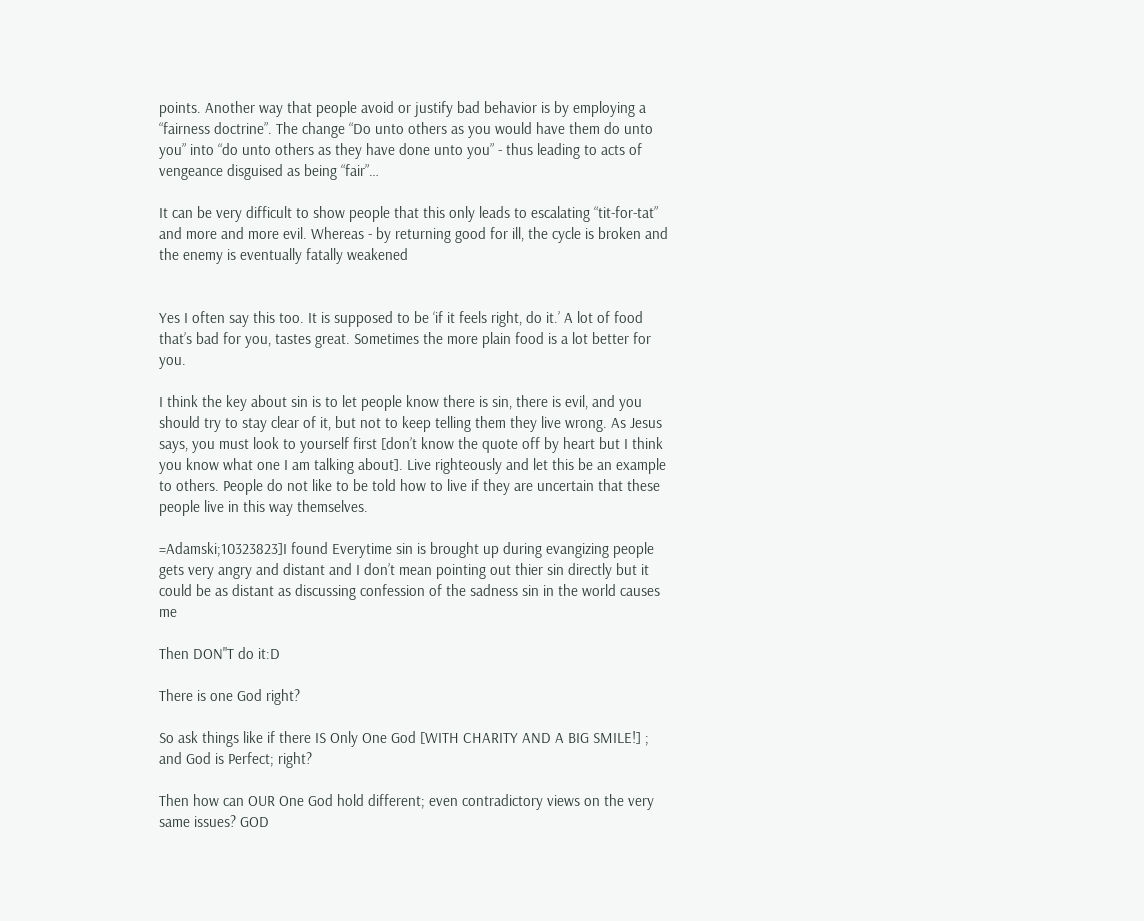points. Another way that people avoid or justify bad behavior is by employing a “fairness doctrine”. The change “Do unto others as you would have them do unto you” into “do unto others as they have done unto you” - thus leading to acts of vengeance disguised as being “fair”…

It can be very difficult to show people that this only leads to escalating “tit-for-tat” and more and more evil. Whereas - by returning good for ill, the cycle is broken and the enemy is eventually fatally weakened


Yes I often say this too. It is supposed to be ‘if it feels right, do it.’ A lot of food that’s bad for you, tastes great. Sometimes the more plain food is a lot better for you.

I think the key about sin is to let people know there is sin, there is evil, and you should try to stay clear of it, but not to keep telling them they live wrong. As Jesus says, you must look to yourself first [don’t know the quote off by heart but I think you know what one I am talking about]. Live righteously and let this be an example to others. People do not like to be told how to live if they are uncertain that these people live in this way themselves.

=Adamski;10323823]I found Everytime sin is brought up during evangizing people gets very angry and distant and I don’t mean pointing out thier sin directly but it could be as distant as discussing confession of the sadness sin in the world causes me

Then DON"T do it:D

There is one God right?

So ask things like if there IS Only One God [WITH CHARITY AND A BIG SMILE!] ; and God is Perfect; right?

Then how can OUR One God hold different; even contradictory views on the very same issues? GOD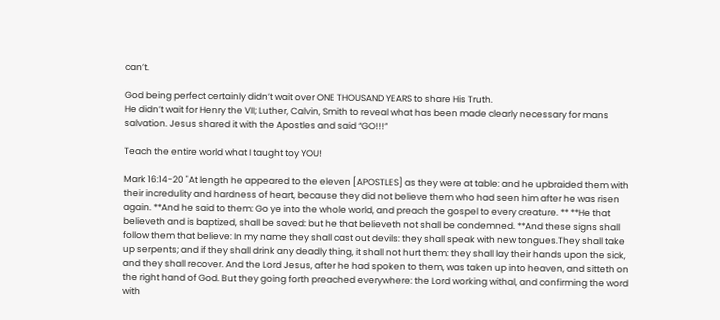can’t.

God being perfect certainly didn’t wait over ONE THOUSAND YEARS to share His Truth.
He didn’t wait for Henry the VII; Luther, Calvin, Smith to reveal what has been made clearly necessary for mans salvation. Jesus shared it with the Apostles and said “GO!!!”

Teach the entire world what I taught toy YOU!

Mark 16:14-20 "At length he appeared to the eleven [APOSTLES] as they were at table: and he upbraided them with their incredulity and hardness of heart, because they did not believe them who had seen him after he was risen again. **And he said to them: Go ye into the whole world, and preach the gospel to every creature. ** **He that believeth and is baptized, shall be saved: but he that believeth not shall be condemned. **And these signs shall follow them that believe: In my name they shall cast out devils: they shall speak with new tongues.They shall take up serpents; and if they shall drink any deadly thing, it shall not hurt them: they shall lay their hands upon the sick, and they shall recover. And the Lord Jesus, after he had spoken to them, was taken up into heaven, and sitteth on the right hand of God. But they going forth preached everywhere: the Lord working withal, and confirming the word with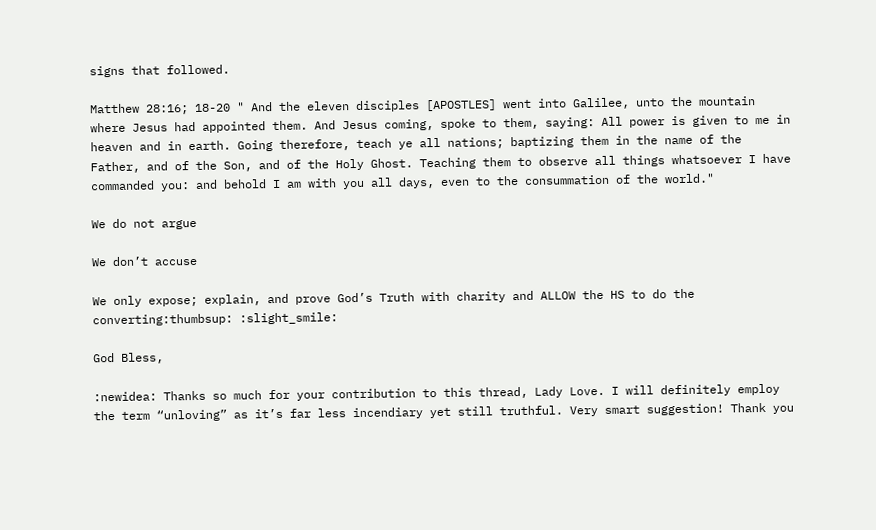signs that followed.

Matthew 28:16; 18-20 " And the eleven disciples [APOSTLES] went into Galilee, unto the mountain where Jesus had appointed them. And Jesus coming, spoke to them, saying: All power is given to me in heaven and in earth. Going therefore, teach ye all nations; baptizing them in the name of the Father, and of the Son, and of the Holy Ghost. Teaching them to observe all things whatsoever I have commanded you: and behold I am with you all days, even to the consummation of the world."

We do not argue

We don’t accuse

We only expose; explain, and prove God’s Truth with charity and ALLOW the HS to do the converting:thumbsup: :slight_smile:

God Bless,

:newidea: Thanks so much for your contribution to this thread, Lady Love. I will definitely employ the term “unloving” as it’s far less incendiary yet still truthful. Very smart suggestion! Thank you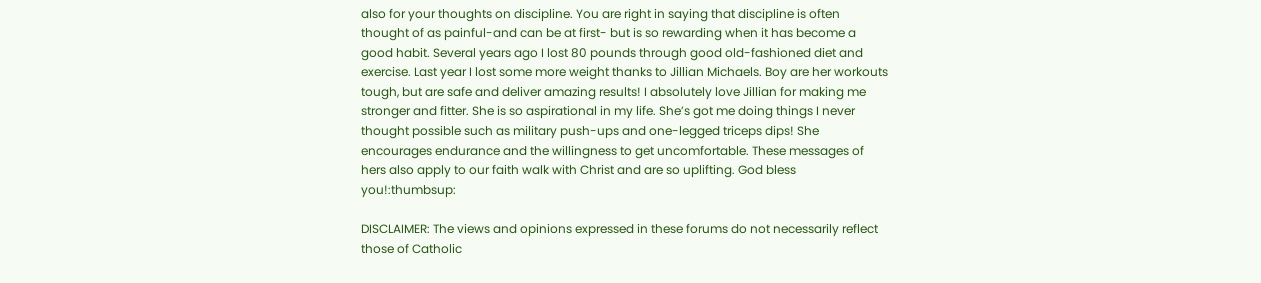also for your thoughts on discipline. You are right in saying that discipline is often thought of as painful-and can be at first- but is so rewarding when it has become a good habit. Several years ago I lost 80 pounds through good old-fashioned diet and exercise. Last year I lost some more weight thanks to Jillian Michaels. Boy are her workouts tough, but are safe and deliver amazing results! I absolutely love Jillian for making me stronger and fitter. She is so aspirational in my life. She’s got me doing things I never thought possible such as military push-ups and one-legged triceps dips! She encourages endurance and the willingness to get uncomfortable. These messages of hers also apply to our faith walk with Christ and are so uplifting. God bless you!:thumbsup:

DISCLAIMER: The views and opinions expressed in these forums do not necessarily reflect those of Catholic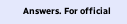Answers. For official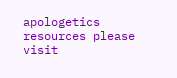apologetics resources please visit